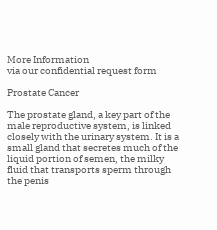More Information
via our confidential request form

Prostate Cancer

The prostate gland, a key part of the male reproductive system, is linked closely with the urinary system. It is a small gland that secretes much of the liquid portion of semen, the milky fluid that transports sperm through the penis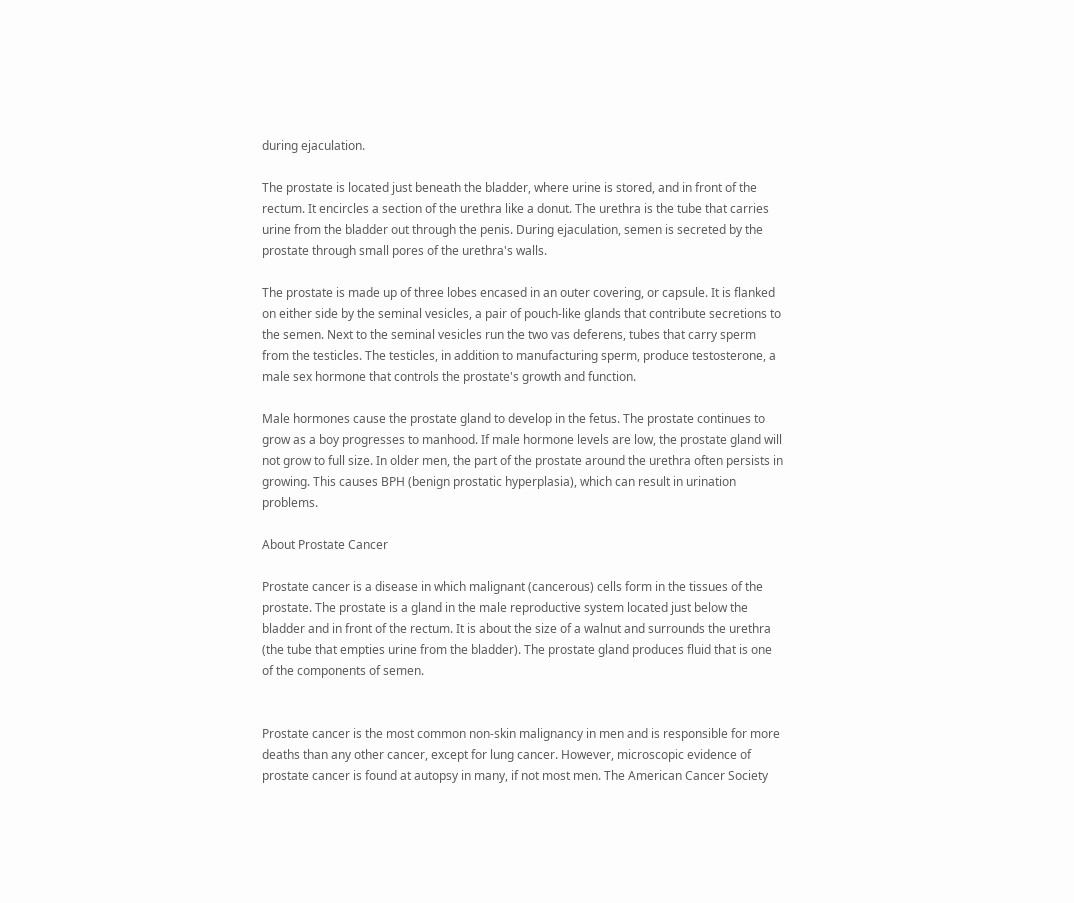during ejaculation.

The prostate is located just beneath the bladder, where urine is stored, and in front of the rectum. It encircles a section of the urethra like a donut. The urethra is the tube that carries urine from the bladder out through the penis. During ejaculation, semen is secreted by the prostate through small pores of the urethra's walls.

The prostate is made up of three lobes encased in an outer covering, or capsule. It is flanked on either side by the seminal vesicles, a pair of pouch-like glands that contribute secretions to the semen. Next to the seminal vesicles run the two vas deferens, tubes that carry sperm from the testicles. The testicles, in addition to manufacturing sperm, produce testosterone, a male sex hormone that controls the prostate's growth and function.

Male hormones cause the prostate gland to develop in the fetus. The prostate continues to grow as a boy progresses to manhood. If male hormone levels are low, the prostate gland will not grow to full size. In older men, the part of the prostate around the urethra often persists in growing. This causes BPH (benign prostatic hyperplasia), which can result in urination problems.

About Prostate Cancer

Prostate cancer is a disease in which malignant (cancerous) cells form in the tissues of the prostate. The prostate is a gland in the male reproductive system located just below the bladder and in front of the rectum. It is about the size of a walnut and surrounds the urethra (the tube that empties urine from the bladder). The prostate gland produces fluid that is one of the components of semen.


Prostate cancer is the most common non-skin malignancy in men and is responsible for more deaths than any other cancer, except for lung cancer. However, microscopic evidence of prostate cancer is found at autopsy in many, if not most men. The American Cancer Society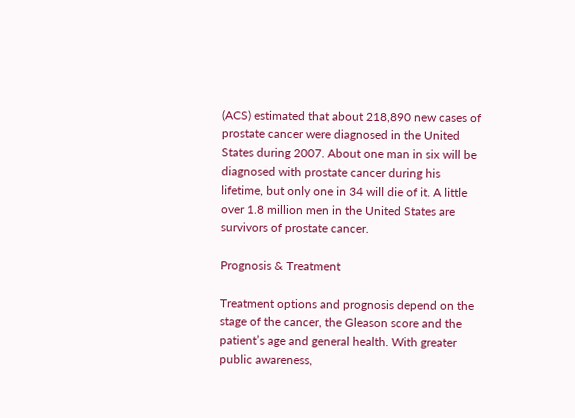(ACS) estimated that about 218,890 new cases of prostate cancer were diagnosed in the United States during 2007. About one man in six will be diagnosed with prostate cancer during his lifetime, but only one in 34 will die of it. A little over 1.8 million men in the United States are survivors of prostate cancer.

Prognosis & Treatment

Treatment options and prognosis depend on the stage of the cancer, the Gleason score and the patient’s age and general health. With greater public awareness,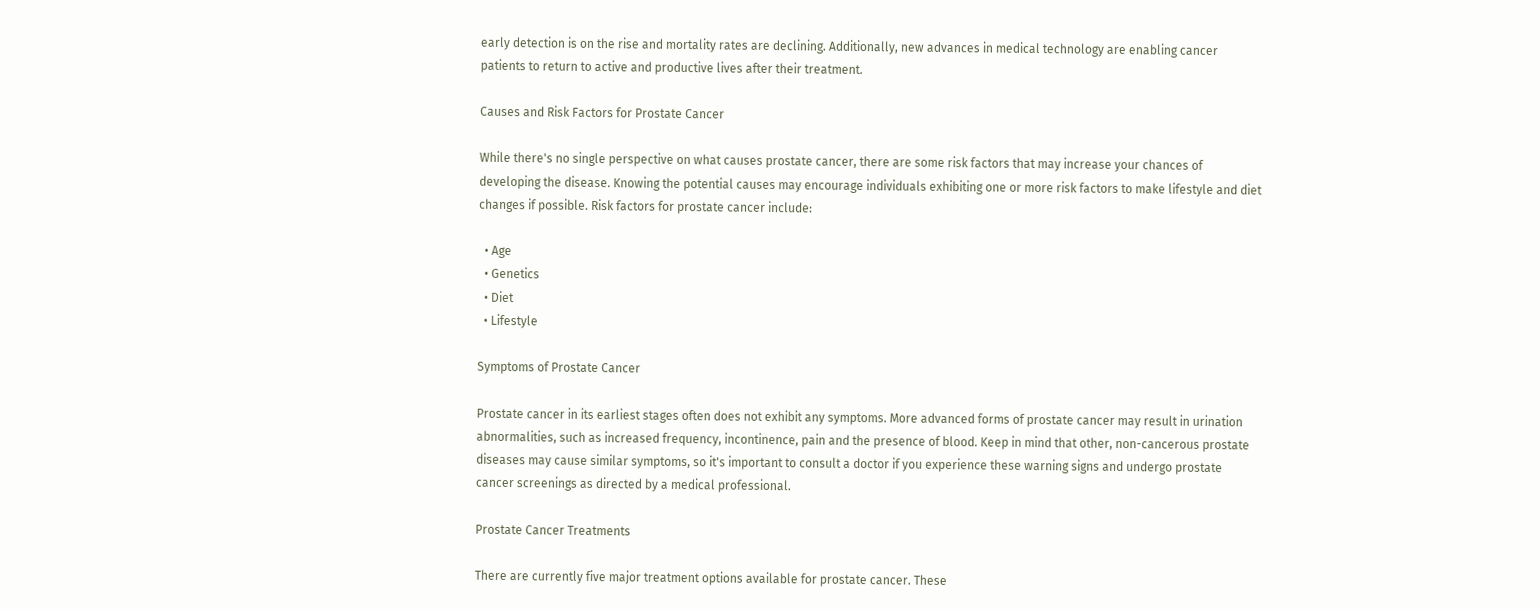early detection is on the rise and mortality rates are declining. Additionally, new advances in medical technology are enabling cancer patients to return to active and productive lives after their treatment.

Causes and Risk Factors for Prostate Cancer

While there's no single perspective on what causes prostate cancer, there are some risk factors that may increase your chances of developing the disease. Knowing the potential causes may encourage individuals exhibiting one or more risk factors to make lifestyle and diet changes if possible. Risk factors for prostate cancer include:

  • Age
  • Genetics
  • Diet
  • Lifestyle

Symptoms of Prostate Cancer

Prostate cancer in its earliest stages often does not exhibit any symptoms. More advanced forms of prostate cancer may result in urination abnormalities, such as increased frequency, incontinence, pain and the presence of blood. Keep in mind that other, non-cancerous prostate diseases may cause similar symptoms, so it's important to consult a doctor if you experience these warning signs and undergo prostate cancer screenings as directed by a medical professional.

Prostate Cancer Treatments

There are currently five major treatment options available for prostate cancer. These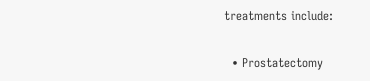treatments include:

  • Prostatectomy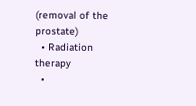(removal of the prostate)
  • Radiation therapy
  •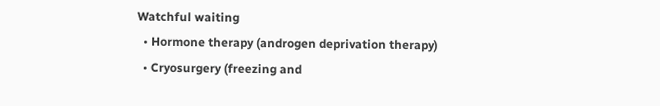Watchful waiting
  • Hormone therapy (androgen deprivation therapy)
  • Cryosurgery (freezing and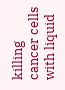killing cancer cells with liquid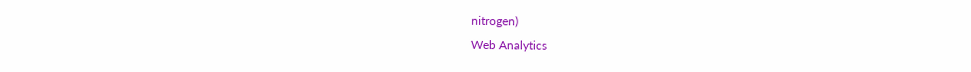nitrogen)
Web Analytics